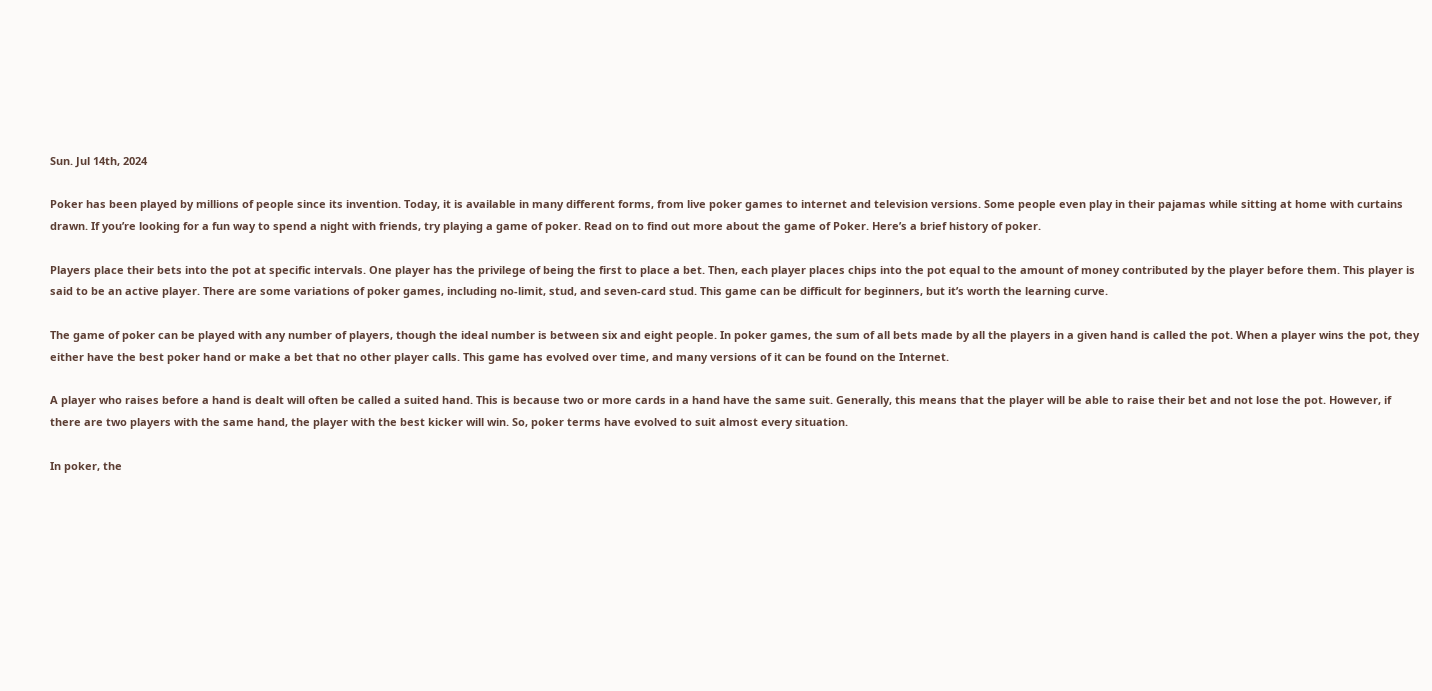Sun. Jul 14th, 2024

Poker has been played by millions of people since its invention. Today, it is available in many different forms, from live poker games to internet and television versions. Some people even play in their pajamas while sitting at home with curtains drawn. If you’re looking for a fun way to spend a night with friends, try playing a game of poker. Read on to find out more about the game of Poker. Here’s a brief history of poker.

Players place their bets into the pot at specific intervals. One player has the privilege of being the first to place a bet. Then, each player places chips into the pot equal to the amount of money contributed by the player before them. This player is said to be an active player. There are some variations of poker games, including no-limit, stud, and seven-card stud. This game can be difficult for beginners, but it’s worth the learning curve.

The game of poker can be played with any number of players, though the ideal number is between six and eight people. In poker games, the sum of all bets made by all the players in a given hand is called the pot. When a player wins the pot, they either have the best poker hand or make a bet that no other player calls. This game has evolved over time, and many versions of it can be found on the Internet.

A player who raises before a hand is dealt will often be called a suited hand. This is because two or more cards in a hand have the same suit. Generally, this means that the player will be able to raise their bet and not lose the pot. However, if there are two players with the same hand, the player with the best kicker will win. So, poker terms have evolved to suit almost every situation.

In poker, the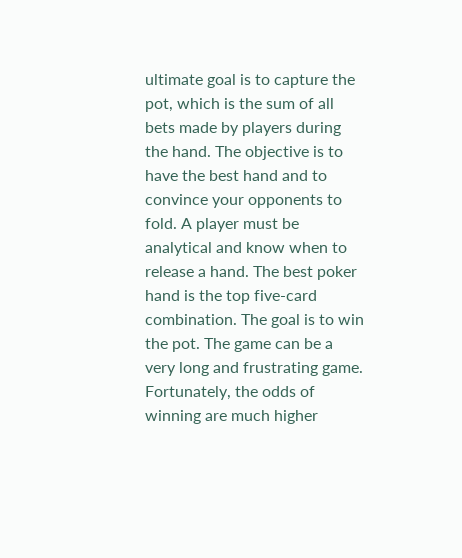ultimate goal is to capture the pot, which is the sum of all bets made by players during the hand. The objective is to have the best hand and to convince your opponents to fold. A player must be analytical and know when to release a hand. The best poker hand is the top five-card combination. The goal is to win the pot. The game can be a very long and frustrating game. Fortunately, the odds of winning are much higher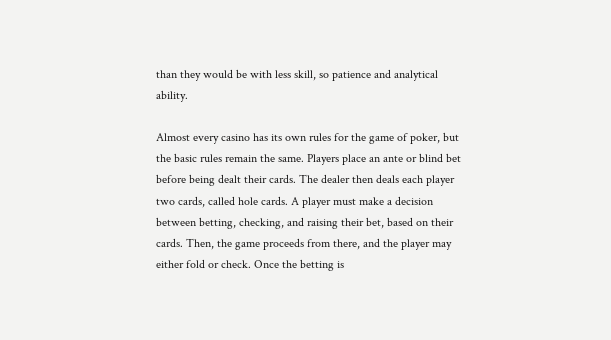than they would be with less skill, so patience and analytical ability.

Almost every casino has its own rules for the game of poker, but the basic rules remain the same. Players place an ante or blind bet before being dealt their cards. The dealer then deals each player two cards, called hole cards. A player must make a decision between betting, checking, and raising their bet, based on their cards. Then, the game proceeds from there, and the player may either fold or check. Once the betting is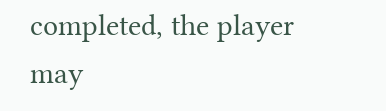completed, the player may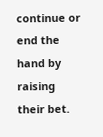continue or end the hand by raising their bet.